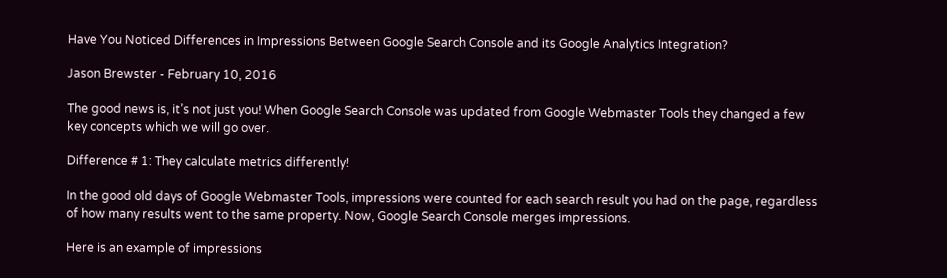Have You Noticed Differences in Impressions Between Google Search Console and its Google Analytics Integration?

Jason Brewster - February 10, 2016

The good news is, it’s not just you! When Google Search Console was updated from Google Webmaster Tools they changed a few key concepts which we will go over.

Difference # 1: They calculate metrics differently!

In the good old days of Google Webmaster Tools, impressions were counted for each search result you had on the page, regardless of how many results went to the same property. Now, Google Search Console merges impressions.

Here is an example of impressions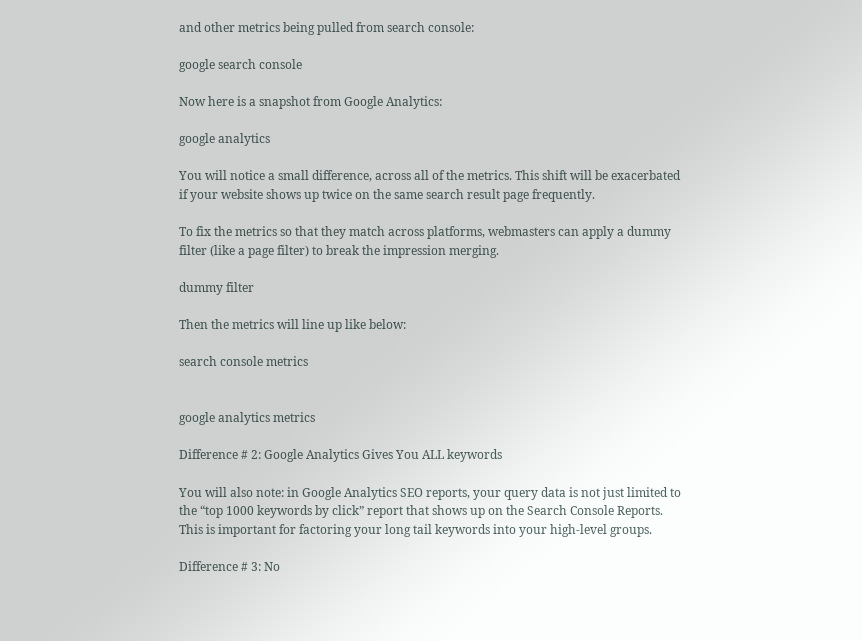and other metrics being pulled from search console:

google search console

Now here is a snapshot from Google Analytics:

google analytics

You will notice a small difference, across all of the metrics. This shift will be exacerbated if your website shows up twice on the same search result page frequently.

To fix the metrics so that they match across platforms, webmasters can apply a dummy filter (like a page filter) to break the impression merging.

dummy filter

Then the metrics will line up like below:

search console metrics


google analytics metrics

Difference # 2: Google Analytics Gives You ALL keywords

You will also note: in Google Analytics SEO reports, your query data is not just limited to the “top 1000 keywords by click” report that shows up on the Search Console Reports. This is important for factoring your long tail keywords into your high-level groups.

Difference # 3: No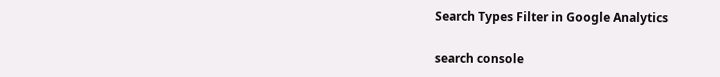Search Types Filter in Google Analytics

search console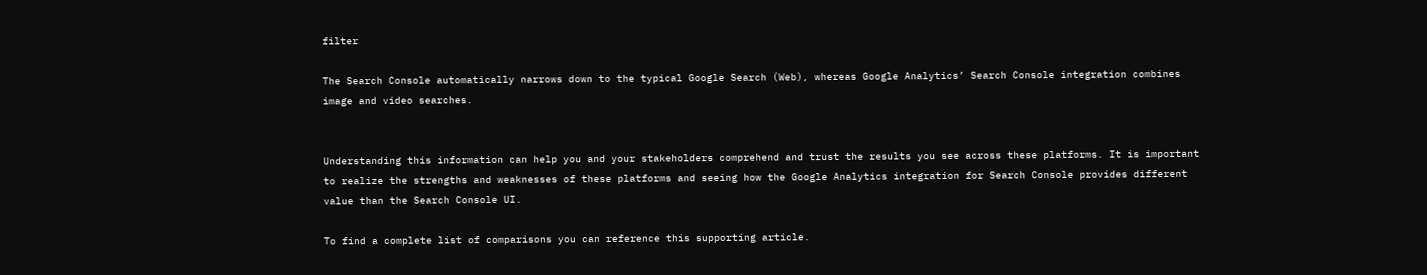filter

The Search Console automatically narrows down to the typical Google Search (Web), whereas Google Analytics’ Search Console integration combines image and video searches.


Understanding this information can help you and your stakeholders comprehend and trust the results you see across these platforms. It is important to realize the strengths and weaknesses of these platforms and seeing how the Google Analytics integration for Search Console provides different value than the Search Console UI.

To find a complete list of comparisons you can reference this supporting article.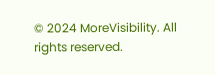© 2024 MoreVisibility. All rights reserved.